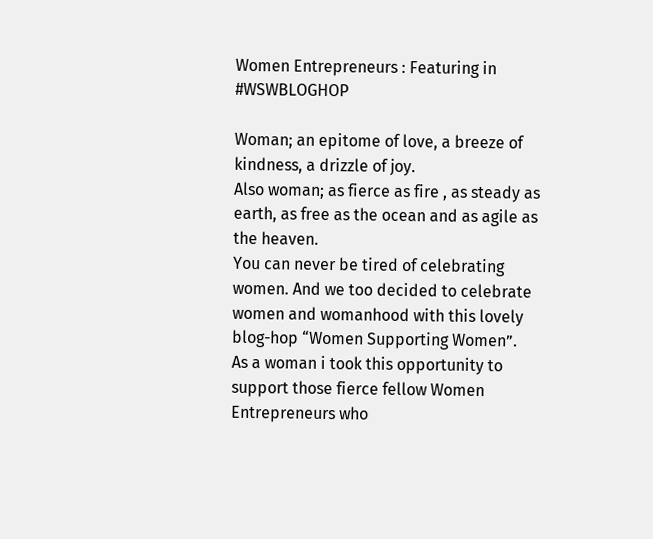Women Entrepreneurs : Featuring in #WSWBLOGHOP

Woman; an epitome of love, a breeze of kindness, a drizzle of joy.
Also woman; as fierce as fire , as steady as earth, as free as the ocean and as agile as the heaven.
You can never be tired of celebrating women. And we too decided to celebrate women and womanhood with this lovely blog-hop “Women Supporting Women”.
As a woman i took this opportunity to support those fierce fellow Women Entrepreneurs who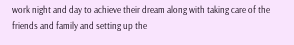work night and day to achieve their dream along with taking care of the friends and family and setting up the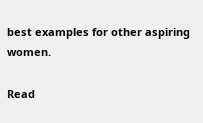best examples for other aspiring women.

Read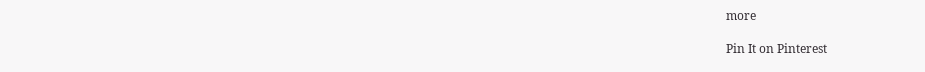more

Pin It on Pinterest